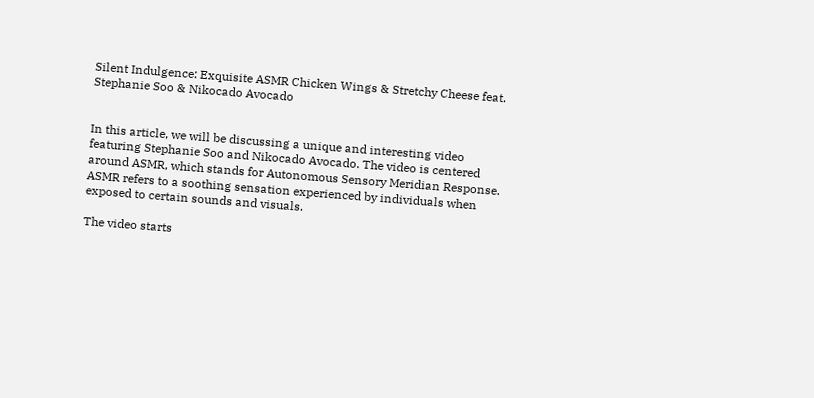Silent Indulgence: Exquisite ASMR Chicken Wings & Stretchy Cheese feat. Stephanie Soo & Nikocado Avocado


In this article, we will be discussing a unique and interesting video featuring Stephanie Soo and Nikocado Avocado. The video is centered around ASMR, which stands for Autonomous Sensory Meridian Response. ASMR refers to a soothing sensation experienced by individuals when exposed to certain sounds and visuals.

The video starts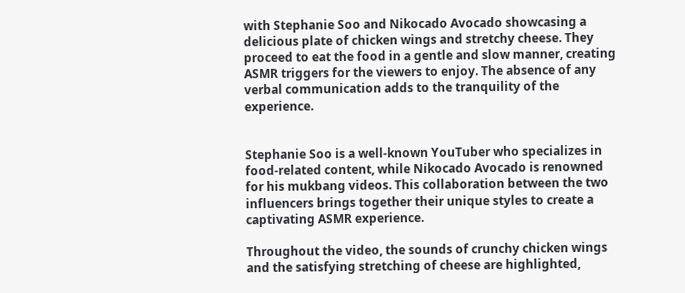with Stephanie Soo and Nikocado Avocado showcasing a delicious plate of chicken wings and stretchy cheese. They proceed to eat the food in a gentle and slow manner, creating ASMR triggers for the viewers to enjoy. The absence of any verbal communication adds to the tranquility of the experience.


Stephanie Soo is a well-known YouTuber who specializes in food-related content, while Nikocado Avocado is renowned for his mukbang videos. This collaboration between the two influencers brings together their unique styles to create a captivating ASMR experience.

Throughout the video, the sounds of crunchy chicken wings and the satisfying stretching of cheese are highlighted,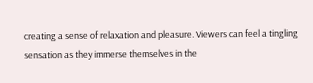creating a sense of relaxation and pleasure. Viewers can feel a tingling sensation as they immerse themselves in the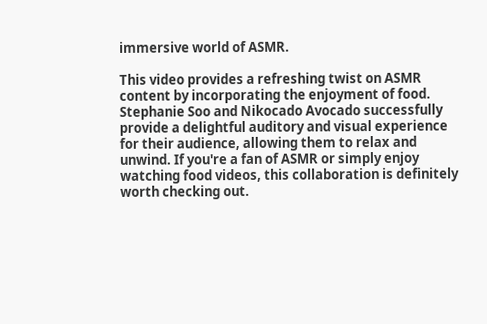immersive world of ASMR.

This video provides a refreshing twist on ASMR content by incorporating the enjoyment of food. Stephanie Soo and Nikocado Avocado successfully provide a delightful auditory and visual experience for their audience, allowing them to relax and unwind. If you're a fan of ASMR or simply enjoy watching food videos, this collaboration is definitely worth checking out.